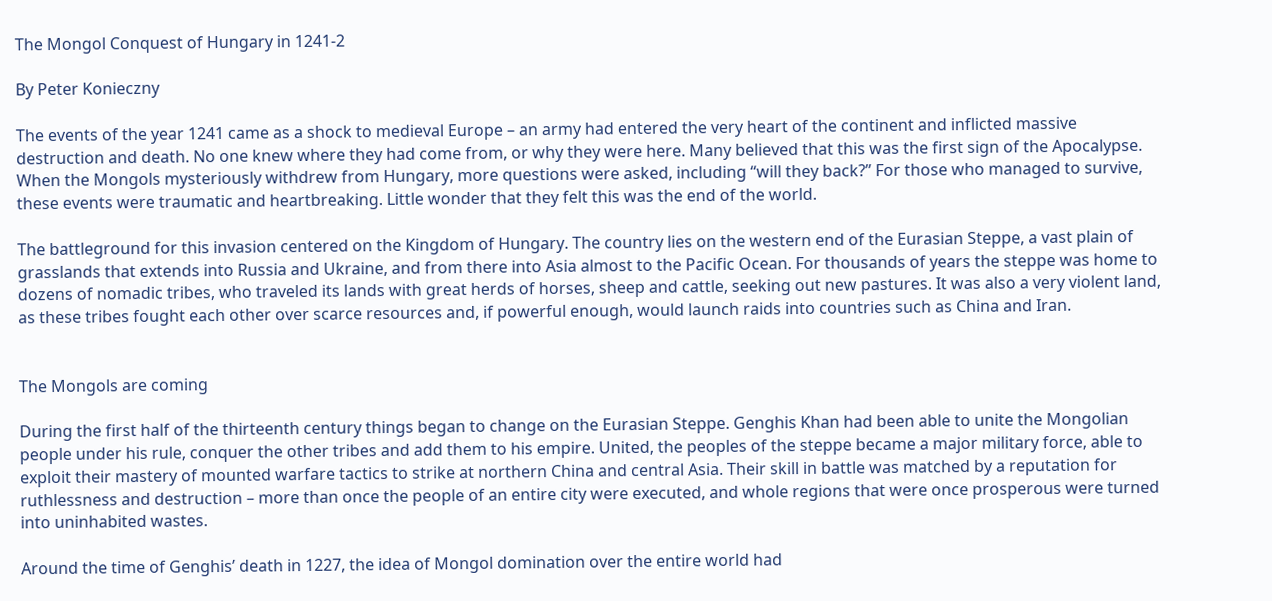The Mongol Conquest of Hungary in 1241-2

By Peter Konieczny

The events of the year 1241 came as a shock to medieval Europe – an army had entered the very heart of the continent and inflicted massive destruction and death. No one knew where they had come from, or why they were here. Many believed that this was the first sign of the Apocalypse. When the Mongols mysteriously withdrew from Hungary, more questions were asked, including “will they back?” For those who managed to survive, these events were traumatic and heartbreaking. Little wonder that they felt this was the end of the world.

The battleground for this invasion centered on the Kingdom of Hungary. The country lies on the western end of the Eurasian Steppe, a vast plain of grasslands that extends into Russia and Ukraine, and from there into Asia almost to the Pacific Ocean. For thousands of years the steppe was home to dozens of nomadic tribes, who traveled its lands with great herds of horses, sheep and cattle, seeking out new pastures. It was also a very violent land, as these tribes fought each other over scarce resources and, if powerful enough, would launch raids into countries such as China and Iran.


The Mongols are coming

During the first half of the thirteenth century things began to change on the Eurasian Steppe. Genghis Khan had been able to unite the Mongolian people under his rule, conquer the other tribes and add them to his empire. United, the peoples of the steppe became a major military force, able to exploit their mastery of mounted warfare tactics to strike at northern China and central Asia. Their skill in battle was matched by a reputation for ruthlessness and destruction – more than once the people of an entire city were executed, and whole regions that were once prosperous were turned into uninhabited wastes.

Around the time of Genghis’ death in 1227, the idea of Mongol domination over the entire world had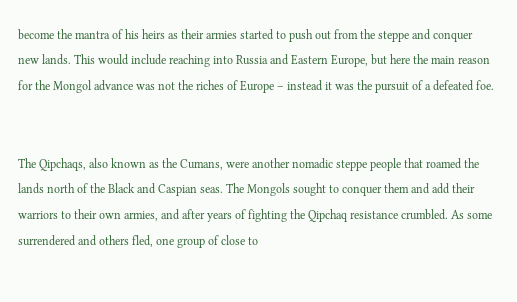become the mantra of his heirs as their armies started to push out from the steppe and conquer new lands. This would include reaching into Russia and Eastern Europe, but here the main reason for the Mongol advance was not the riches of Europe – instead it was the pursuit of a defeated foe.


The Qipchaqs, also known as the Cumans, were another nomadic steppe people that roamed the lands north of the Black and Caspian seas. The Mongols sought to conquer them and add their warriors to their own armies, and after years of fighting the Qipchaq resistance crumbled. As some surrendered and others fled, one group of close to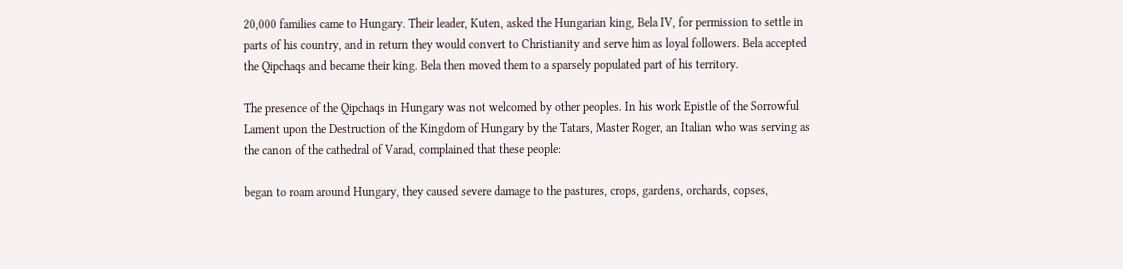20,000 families came to Hungary. Their leader, Kuten, asked the Hungarian king, Bela IV, for permission to settle in parts of his country, and in return they would convert to Christianity and serve him as loyal followers. Bela accepted the Qipchaqs and became their king. Bela then moved them to a sparsely populated part of his territory.

The presence of the Qipchaqs in Hungary was not welcomed by other peoples. In his work Epistle of the Sorrowful Lament upon the Destruction of the Kingdom of Hungary by the Tatars, Master Roger, an Italian who was serving as the canon of the cathedral of Varad, complained that these people:

began to roam around Hungary, they caused severe damage to the pastures, crops, gardens, orchards, copses,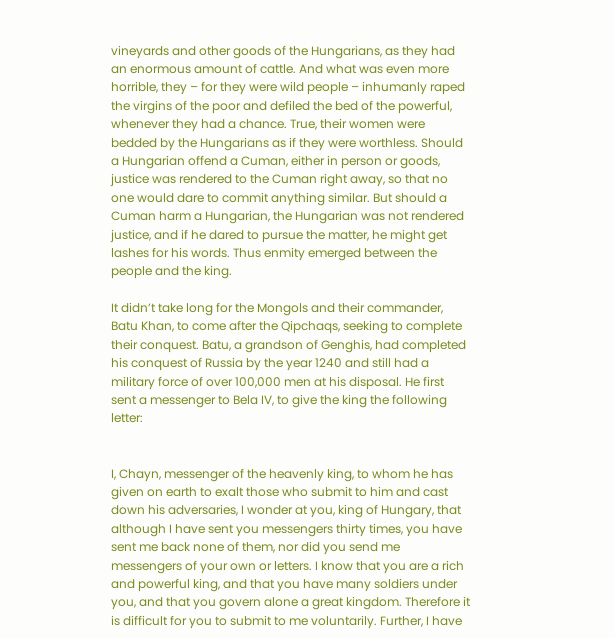vineyards and other goods of the Hungarians, as they had an enormous amount of cattle. And what was even more horrible, they – for they were wild people – inhumanly raped the virgins of the poor and defiled the bed of the powerful, whenever they had a chance. True, their women were bedded by the Hungarians as if they were worthless. Should a Hungarian offend a Cuman, either in person or goods, justice was rendered to the Cuman right away, so that no one would dare to commit anything similar. But should a Cuman harm a Hungarian, the Hungarian was not rendered justice, and if he dared to pursue the matter, he might get lashes for his words. Thus enmity emerged between the people and the king.

It didn’t take long for the Mongols and their commander, Batu Khan, to come after the Qipchaqs, seeking to complete their conquest. Batu, a grandson of Genghis, had completed his conquest of Russia by the year 1240 and still had a military force of over 100,000 men at his disposal. He first sent a messenger to Bela IV, to give the king the following letter:


I, Chayn, messenger of the heavenly king, to whom he has given on earth to exalt those who submit to him and cast down his adversaries, I wonder at you, king of Hungary, that although I have sent you messengers thirty times, you have sent me back none of them, nor did you send me messengers of your own or letters. I know that you are a rich and powerful king, and that you have many soldiers under you, and that you govern alone a great kingdom. Therefore it is difficult for you to submit to me voluntarily. Further, I have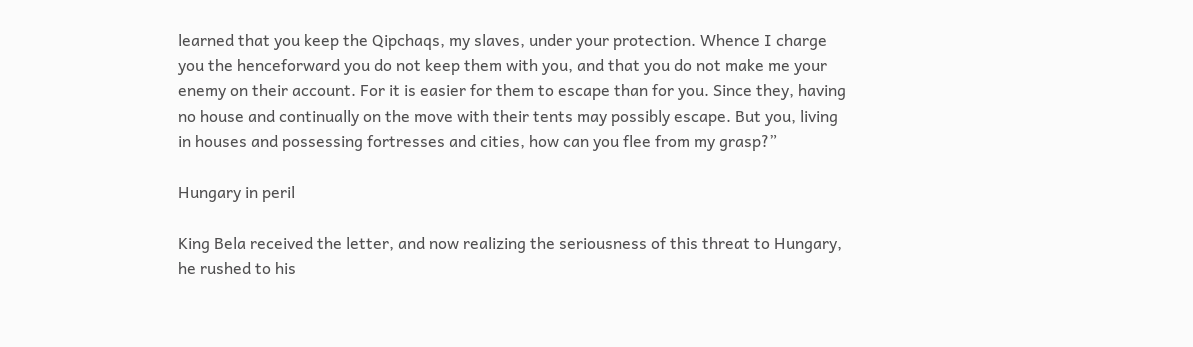learned that you keep the Qipchaqs, my slaves, under your protection. Whence I charge you the henceforward you do not keep them with you, and that you do not make me your enemy on their account. For it is easier for them to escape than for you. Since they, having no house and continually on the move with their tents may possibly escape. But you, living in houses and possessing fortresses and cities, how can you flee from my grasp?”

Hungary in peril

King Bela received the letter, and now realizing the seriousness of this threat to Hungary, he rushed to his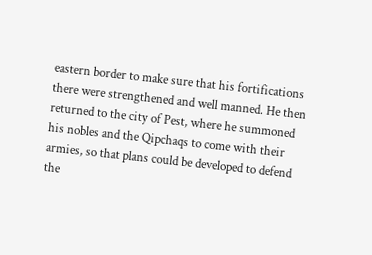eastern border to make sure that his fortifications there were strengthened and well manned. He then returned to the city of Pest, where he summoned his nobles and the Qipchaqs to come with their armies, so that plans could be developed to defend the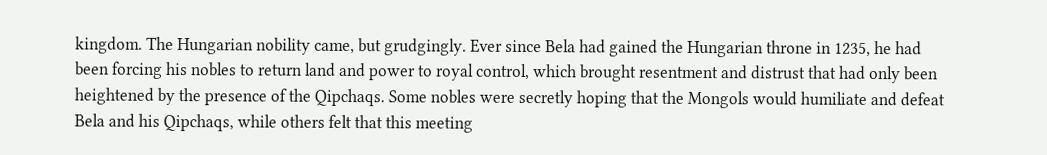kingdom. The Hungarian nobility came, but grudgingly. Ever since Bela had gained the Hungarian throne in 1235, he had been forcing his nobles to return land and power to royal control, which brought resentment and distrust that had only been heightened by the presence of the Qipchaqs. Some nobles were secretly hoping that the Mongols would humiliate and defeat Bela and his Qipchaqs, while others felt that this meeting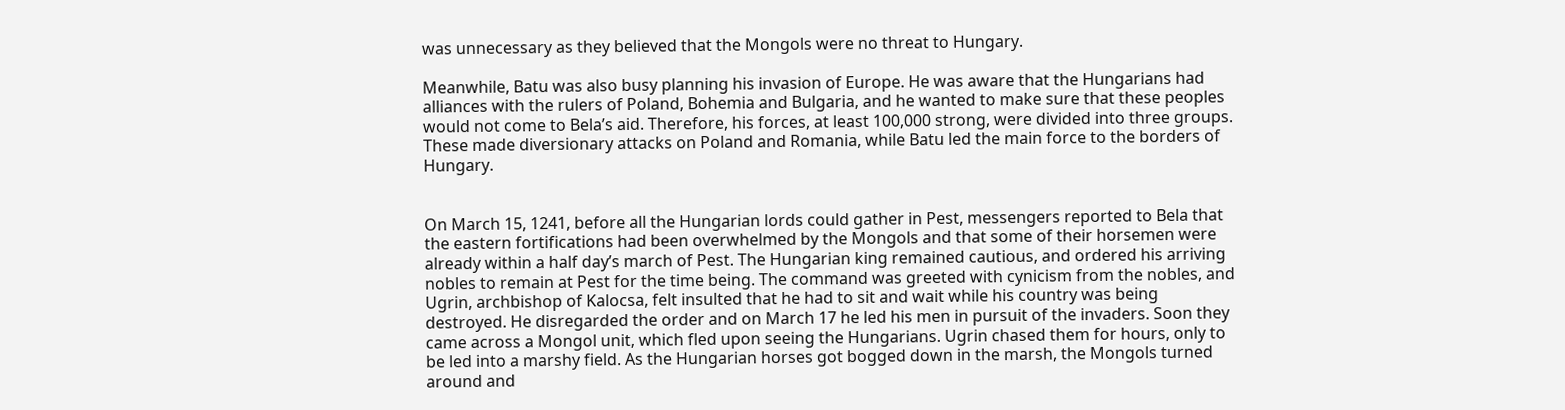was unnecessary as they believed that the Mongols were no threat to Hungary.

Meanwhile, Batu was also busy planning his invasion of Europe. He was aware that the Hungarians had alliances with the rulers of Poland, Bohemia and Bulgaria, and he wanted to make sure that these peoples would not come to Bela’s aid. Therefore, his forces, at least 100,000 strong, were divided into three groups. These made diversionary attacks on Poland and Romania, while Batu led the main force to the borders of Hungary.


On March 15, 1241, before all the Hungarian lords could gather in Pest, messengers reported to Bela that the eastern fortifications had been overwhelmed by the Mongols and that some of their horsemen were already within a half day’s march of Pest. The Hungarian king remained cautious, and ordered his arriving nobles to remain at Pest for the time being. The command was greeted with cynicism from the nobles, and Ugrin, archbishop of Kalocsa, felt insulted that he had to sit and wait while his country was being destroyed. He disregarded the order and on March 17 he led his men in pursuit of the invaders. Soon they came across a Mongol unit, which fled upon seeing the Hungarians. Ugrin chased them for hours, only to be led into a marshy field. As the Hungarian horses got bogged down in the marsh, the Mongols turned around and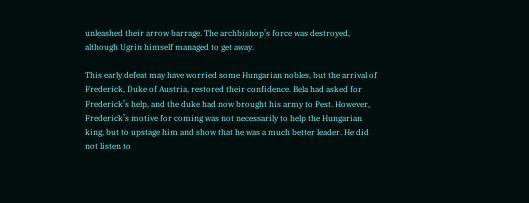unleashed their arrow barrage. The archbishop’s force was destroyed, although Ugrin himself managed to get away.

This early defeat may have worried some Hungarian nobles, but the arrival of Frederick, Duke of Austria, restored their confidence. Bela had asked for Frederick’s help, and the duke had now brought his army to Pest. However, Frederick’s motive for coming was not necessarily to help the Hungarian king, but to upstage him and show that he was a much better leader. He did not listen to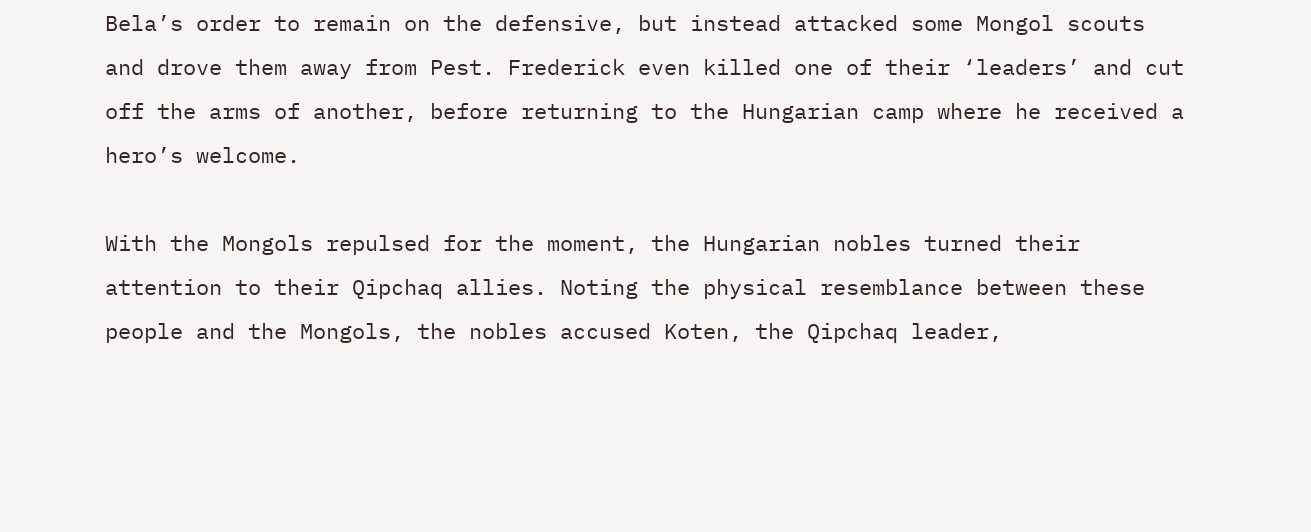Bela’s order to remain on the defensive, but instead attacked some Mongol scouts and drove them away from Pest. Frederick even killed one of their ‘leaders’ and cut off the arms of another, before returning to the Hungarian camp where he received a hero’s welcome.

With the Mongols repulsed for the moment, the Hungarian nobles turned their attention to their Qipchaq allies. Noting the physical resemblance between these people and the Mongols, the nobles accused Koten, the Qipchaq leader,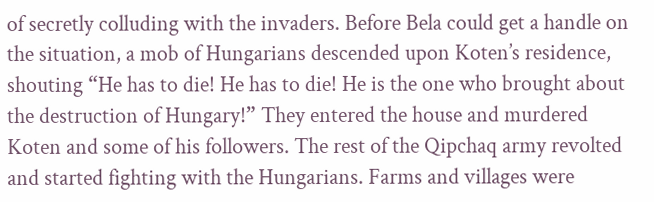of secretly colluding with the invaders. Before Bela could get a handle on the situation, a mob of Hungarians descended upon Koten’s residence, shouting “He has to die! He has to die! He is the one who brought about the destruction of Hungary!” They entered the house and murdered Koten and some of his followers. The rest of the Qipchaq army revolted and started fighting with the Hungarians. Farms and villages were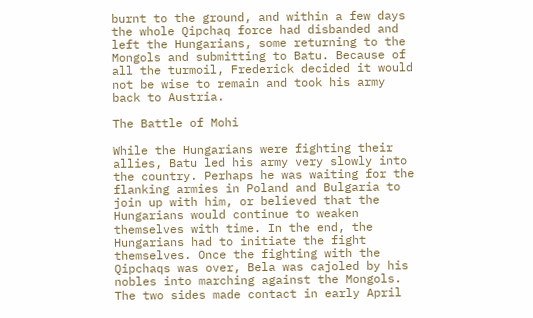burnt to the ground, and within a few days the whole Qipchaq force had disbanded and left the Hungarians, some returning to the Mongols and submitting to Batu. Because of all the turmoil, Frederick decided it would not be wise to remain and took his army back to Austria.

The Battle of Mohi

While the Hungarians were fighting their allies, Batu led his army very slowly into the country. Perhaps he was waiting for the flanking armies in Poland and Bulgaria to join up with him, or believed that the Hungarians would continue to weaken themselves with time. In the end, the Hungarians had to initiate the fight themselves. Once the fighting with the Qipchaqs was over, Bela was cajoled by his nobles into marching against the Mongols. The two sides made contact in early April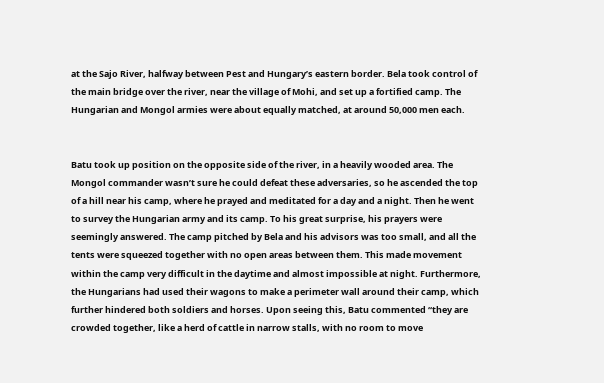at the Sajo River, halfway between Pest and Hungary’s eastern border. Bela took control of the main bridge over the river, near the village of Mohi, and set up a fortified camp. The Hungarian and Mongol armies were about equally matched, at around 50,000 men each.


Batu took up position on the opposite side of the river, in a heavily wooded area. The Mongol commander wasn’t sure he could defeat these adversaries, so he ascended the top of a hill near his camp, where he prayed and meditated for a day and a night. Then he went to survey the Hungarian army and its camp. To his great surprise, his prayers were seemingly answered. The camp pitched by Bela and his advisors was too small, and all the tents were squeezed together with no open areas between them. This made movement within the camp very difficult in the daytime and almost impossible at night. Furthermore, the Hungarians had used their wagons to make a perimeter wall around their camp, which further hindered both soldiers and horses. Upon seeing this, Batu commented “they are crowded together, like a herd of cattle in narrow stalls, with no room to move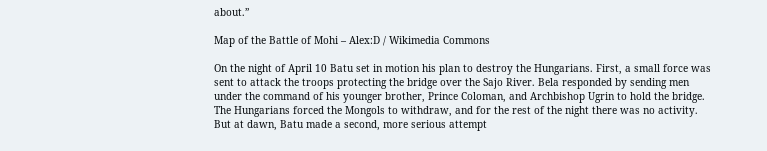about.”

Map of the Battle of Mohi – Alex:D / Wikimedia Commons

On the night of April 10 Batu set in motion his plan to destroy the Hungarians. First, a small force was sent to attack the troops protecting the bridge over the Sajo River. Bela responded by sending men under the command of his younger brother, Prince Coloman, and Archbishop Ugrin to hold the bridge. The Hungarians forced the Mongols to withdraw, and for the rest of the night there was no activity. But at dawn, Batu made a second, more serious attempt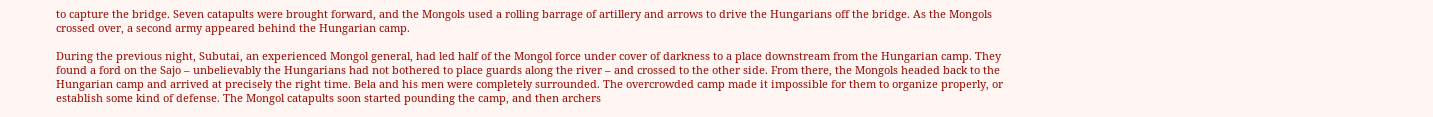to capture the bridge. Seven catapults were brought forward, and the Mongols used a rolling barrage of artillery and arrows to drive the Hungarians off the bridge. As the Mongols crossed over, a second army appeared behind the Hungarian camp.

During the previous night, Subutai, an experienced Mongol general, had led half of the Mongol force under cover of darkness to a place downstream from the Hungarian camp. They found a ford on the Sajo – unbelievably the Hungarians had not bothered to place guards along the river – and crossed to the other side. From there, the Mongols headed back to the Hungarian camp and arrived at precisely the right time. Bela and his men were completely surrounded. The overcrowded camp made it impossible for them to organize properly, or establish some kind of defense. The Mongol catapults soon started pounding the camp, and then archers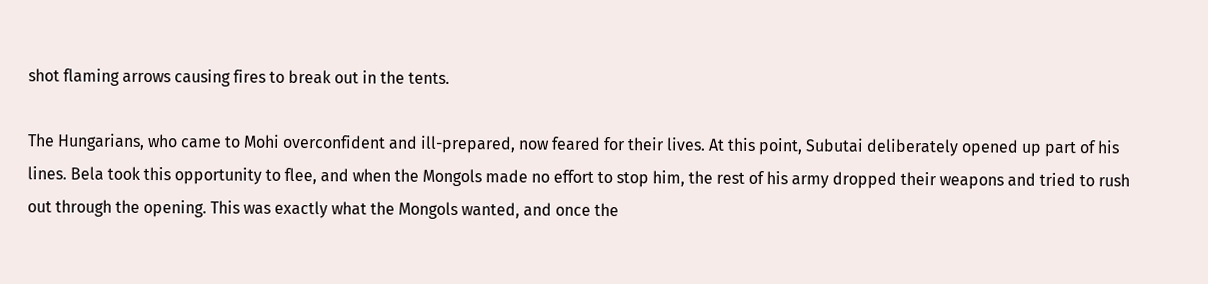shot flaming arrows causing fires to break out in the tents.

The Hungarians, who came to Mohi overconfident and ill-prepared, now feared for their lives. At this point, Subutai deliberately opened up part of his lines. Bela took this opportunity to flee, and when the Mongols made no effort to stop him, the rest of his army dropped their weapons and tried to rush out through the opening. This was exactly what the Mongols wanted, and once the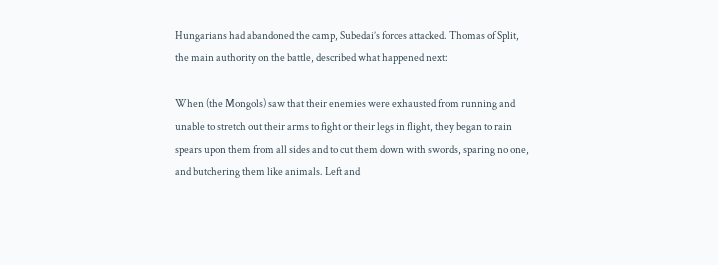Hungarians had abandoned the camp, Subedai’s forces attacked. Thomas of Split, the main authority on the battle, described what happened next:

When (the Mongols) saw that their enemies were exhausted from running and unable to stretch out their arms to fight or their legs in flight, they began to rain spears upon them from all sides and to cut them down with swords, sparing no one, and butchering them like animals. Left and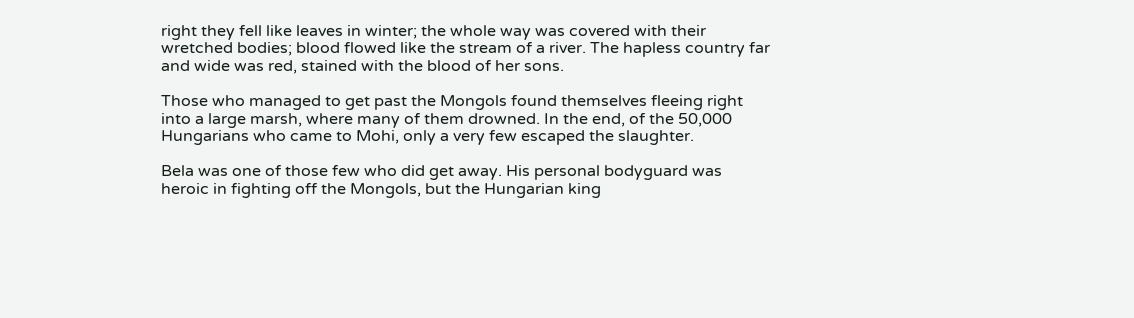right they fell like leaves in winter; the whole way was covered with their wretched bodies; blood flowed like the stream of a river. The hapless country far and wide was red, stained with the blood of her sons.

Those who managed to get past the Mongols found themselves fleeing right into a large marsh, where many of them drowned. In the end, of the 50,000 Hungarians who came to Mohi, only a very few escaped the slaughter.

Bela was one of those few who did get away. His personal bodyguard was heroic in fighting off the Mongols, but the Hungarian king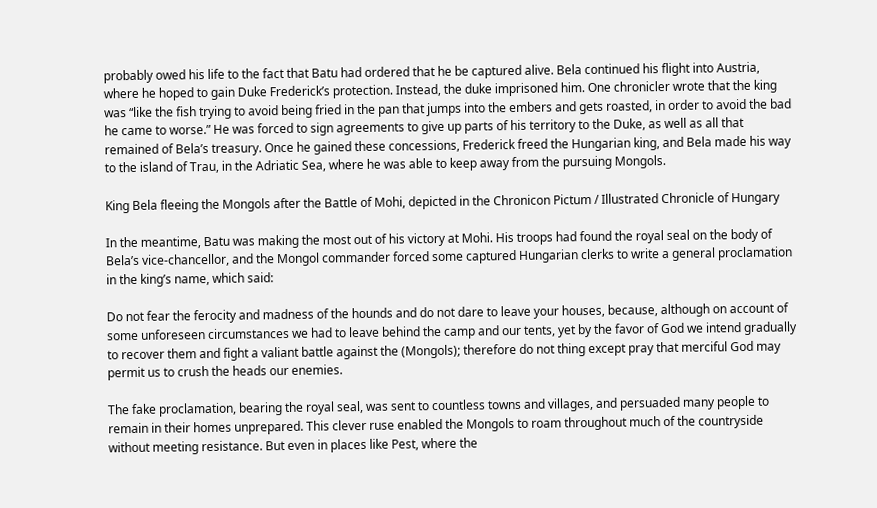probably owed his life to the fact that Batu had ordered that he be captured alive. Bela continued his flight into Austria, where he hoped to gain Duke Frederick’s protection. Instead, the duke imprisoned him. One chronicler wrote that the king was “like the fish trying to avoid being fried in the pan that jumps into the embers and gets roasted, in order to avoid the bad he came to worse.” He was forced to sign agreements to give up parts of his territory to the Duke, as well as all that remained of Bela’s treasury. Once he gained these concessions, Frederick freed the Hungarian king, and Bela made his way to the island of Trau, in the Adriatic Sea, where he was able to keep away from the pursuing Mongols.

King Bela fleeing the Mongols after the Battle of Mohi, depicted in the Chronicon Pictum / Illustrated Chronicle of Hungary

In the meantime, Batu was making the most out of his victory at Mohi. His troops had found the royal seal on the body of Bela’s vice-chancellor, and the Mongol commander forced some captured Hungarian clerks to write a general proclamation in the king’s name, which said:

Do not fear the ferocity and madness of the hounds and do not dare to leave your houses, because, although on account of some unforeseen circumstances we had to leave behind the camp and our tents, yet by the favor of God we intend gradually to recover them and fight a valiant battle against the (Mongols); therefore do not thing except pray that merciful God may permit us to crush the heads our enemies.

The fake proclamation, bearing the royal seal, was sent to countless towns and villages, and persuaded many people to remain in their homes unprepared. This clever ruse enabled the Mongols to roam throughout much of the countryside without meeting resistance. But even in places like Pest, where the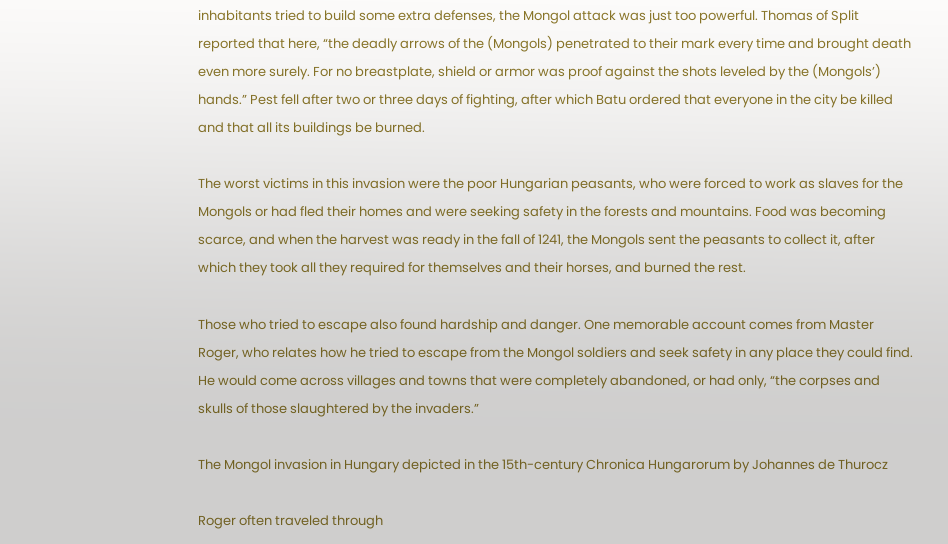inhabitants tried to build some extra defenses, the Mongol attack was just too powerful. Thomas of Split reported that here, “the deadly arrows of the (Mongols) penetrated to their mark every time and brought death even more surely. For no breastplate, shield or armor was proof against the shots leveled by the (Mongols’) hands.” Pest fell after two or three days of fighting, after which Batu ordered that everyone in the city be killed and that all its buildings be burned.

The worst victims in this invasion were the poor Hungarian peasants, who were forced to work as slaves for the Mongols or had fled their homes and were seeking safety in the forests and mountains. Food was becoming scarce, and when the harvest was ready in the fall of 1241, the Mongols sent the peasants to collect it, after which they took all they required for themselves and their horses, and burned the rest.

Those who tried to escape also found hardship and danger. One memorable account comes from Master Roger, who relates how he tried to escape from the Mongol soldiers and seek safety in any place they could find. He would come across villages and towns that were completely abandoned, or had only, “the corpses and skulls of those slaughtered by the invaders.”

The Mongol invasion in Hungary depicted in the 15th-century Chronica Hungarorum by Johannes de Thurocz

Roger often traveled through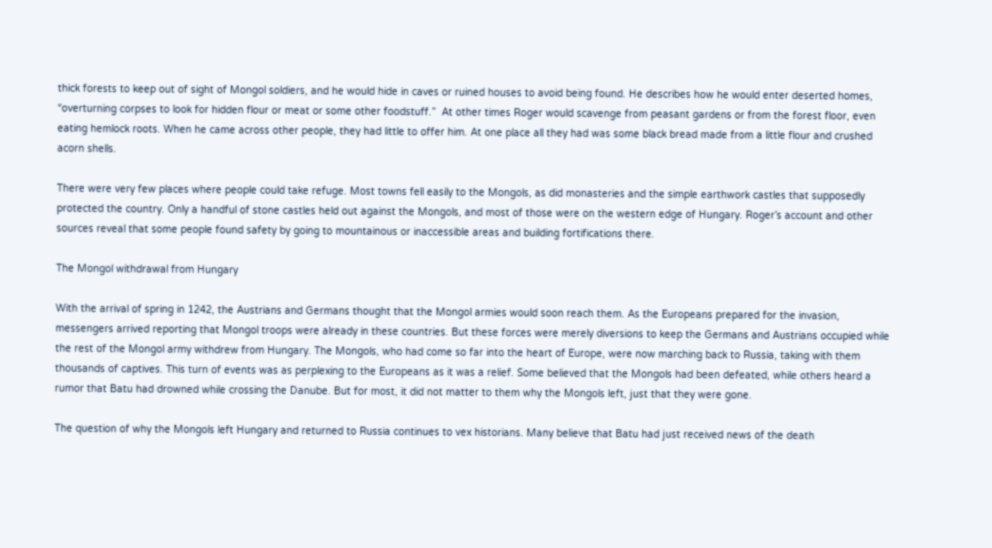thick forests to keep out of sight of Mongol soldiers, and he would hide in caves or ruined houses to avoid being found. He describes how he would enter deserted homes, “overturning corpses to look for hidden flour or meat or some other foodstuff.”  At other times Roger would scavenge from peasant gardens or from the forest floor, even eating hemlock roots. When he came across other people, they had little to offer him. At one place all they had was some black bread made from a little flour and crushed acorn shells.

There were very few places where people could take refuge. Most towns fell easily to the Mongols, as did monasteries and the simple earthwork castles that supposedly protected the country. Only a handful of stone castles held out against the Mongols, and most of those were on the western edge of Hungary. Roger’s account and other sources reveal that some people found safety by going to mountainous or inaccessible areas and building fortifications there.

The Mongol withdrawal from Hungary

With the arrival of spring in 1242, the Austrians and Germans thought that the Mongol armies would soon reach them. As the Europeans prepared for the invasion, messengers arrived reporting that Mongol troops were already in these countries. But these forces were merely diversions to keep the Germans and Austrians occupied while the rest of the Mongol army withdrew from Hungary. The Mongols, who had come so far into the heart of Europe, were now marching back to Russia, taking with them thousands of captives. This turn of events was as perplexing to the Europeans as it was a relief. Some believed that the Mongols had been defeated, while others heard a rumor that Batu had drowned while crossing the Danube. But for most, it did not matter to them why the Mongols left, just that they were gone.

The question of why the Mongols left Hungary and returned to Russia continues to vex historians. Many believe that Batu had just received news of the death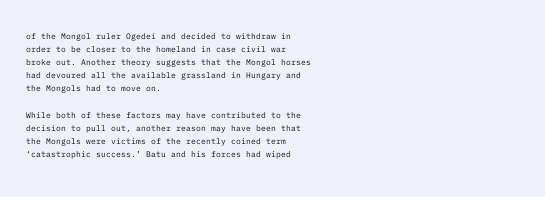of the Mongol ruler Ogedei and decided to withdraw in order to be closer to the homeland in case civil war broke out. Another theory suggests that the Mongol horses had devoured all the available grassland in Hungary and the Mongols had to move on.

While both of these factors may have contributed to the decision to pull out, another reason may have been that the Mongols were victims of the recently coined term ‘catastrophic success.’ Batu and his forces had wiped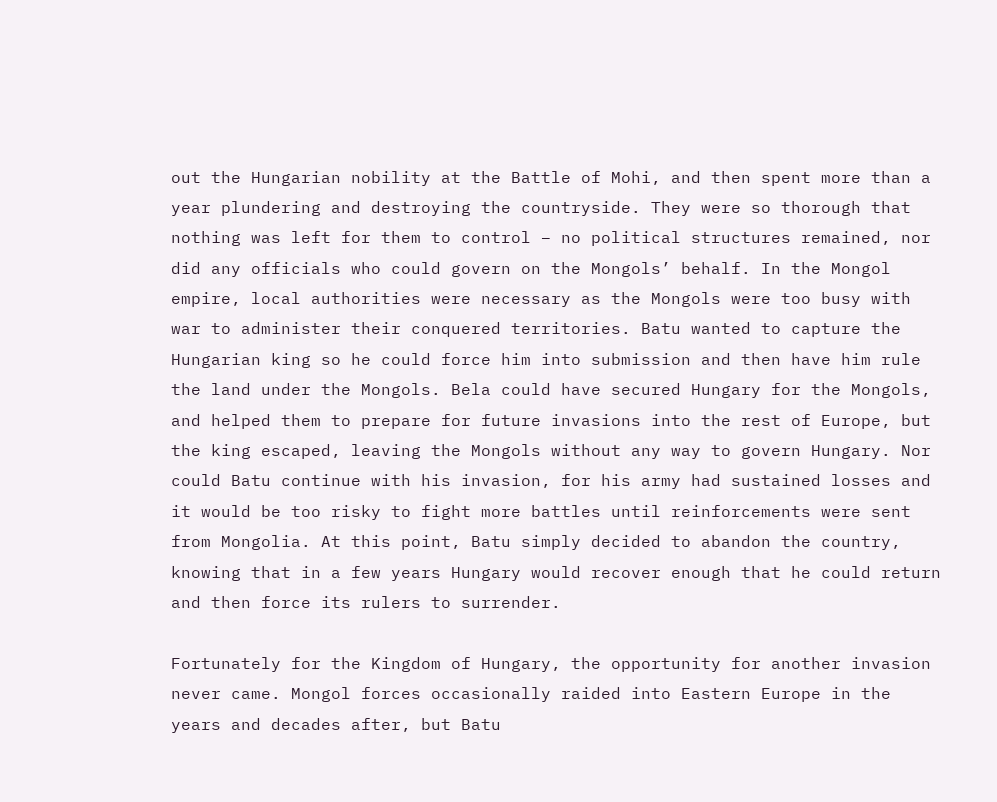out the Hungarian nobility at the Battle of Mohi, and then spent more than a year plundering and destroying the countryside. They were so thorough that nothing was left for them to control – no political structures remained, nor did any officials who could govern on the Mongols’ behalf. In the Mongol empire, local authorities were necessary as the Mongols were too busy with war to administer their conquered territories. Batu wanted to capture the Hungarian king so he could force him into submission and then have him rule the land under the Mongols. Bela could have secured Hungary for the Mongols, and helped them to prepare for future invasions into the rest of Europe, but the king escaped, leaving the Mongols without any way to govern Hungary. Nor could Batu continue with his invasion, for his army had sustained losses and it would be too risky to fight more battles until reinforcements were sent from Mongolia. At this point, Batu simply decided to abandon the country, knowing that in a few years Hungary would recover enough that he could return and then force its rulers to surrender.

Fortunately for the Kingdom of Hungary, the opportunity for another invasion never came. Mongol forces occasionally raided into Eastern Europe in the years and decades after, but Batu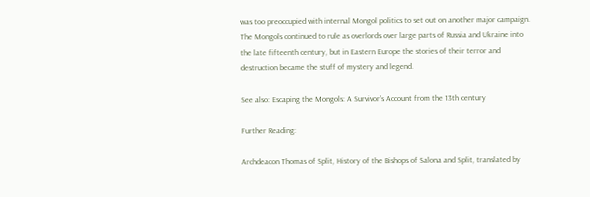was too preoccupied with internal Mongol politics to set out on another major campaign. The Mongols continued to rule as overlords over large parts of Russia and Ukraine into the late fifteenth century, but in Eastern Europe the stories of their terror and destruction became the stuff of mystery and legend.

See also: Escaping the Mongols: A Survivor’s Account from the 13th century

Further Reading:

Archdeacon Thomas of Split, History of the Bishops of Salona and Split, translated by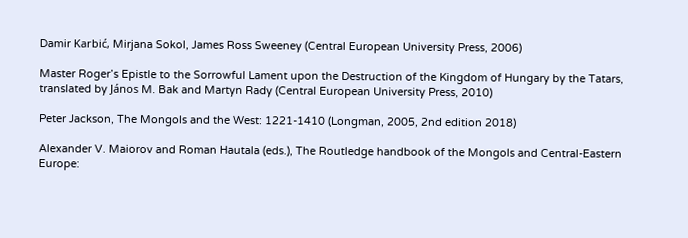Damir Karbić, Mirjana Sokol, James Ross Sweeney (Central European University Press, 2006)

Master Roger’s Epistle to the Sorrowful Lament upon the Destruction of the Kingdom of Hungary by the Tatars, translated by János M. Bak and Martyn Rady (Central European University Press, 2010)

Peter Jackson, The Mongols and the West: 1221-1410 (Longman, 2005, 2nd edition 2018)

Alexander V. Maiorov and Roman Hautala (eds.), The Routledge handbook of the Mongols and Central-Eastern Europe: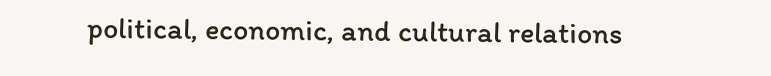political, economic, and cultural relations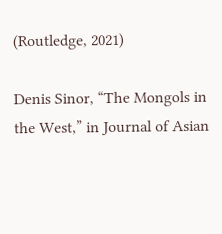(Routledge, 2021)

Denis Sinor, “The Mongols in the West,” in Journal of Asian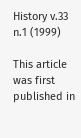History v.33 n.1 (1999)

This article was first published in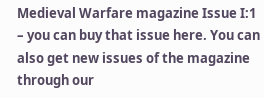Medieval Warfare magazine Issue I:1 – you can buy that issue here. You can also get new issues of the magazine through our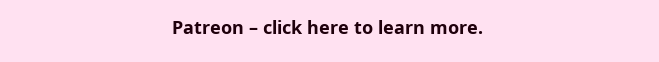Patreon – click here to learn more.